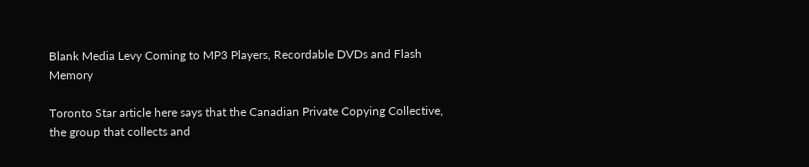Blank Media Levy Coming to MP3 Players, Recordable DVDs and Flash Memory

Toronto Star article here says that the Canadian Private Copying Collective, the group that collects and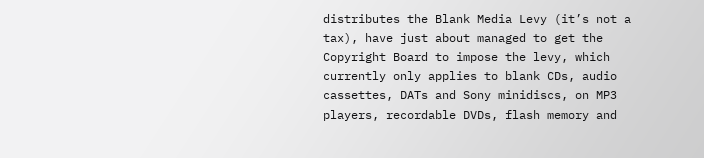distributes the Blank Media Levy (it’s not a tax), have just about managed to get the Copyright Board to impose the levy, which currently only applies to blank CDs, audio cassettes, DATs and Sony minidiscs, on MP3 players, recordable DVDs, flash memory and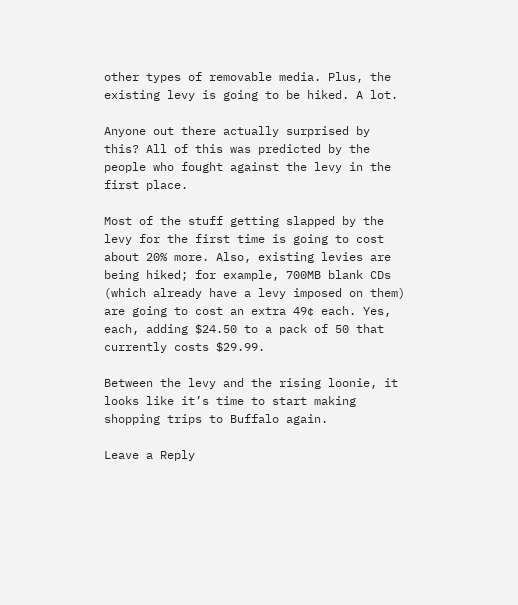other types of removable media. Plus, the existing levy is going to be hiked. A lot.

Anyone out there actually surprised by this? All of this was predicted by the people who fought against the levy in the first place.

Most of the stuff getting slapped by the levy for the first time is going to cost about 20% more. Also, existing levies are being hiked; for example, 700MB blank CDs (which already have a levy imposed on them) are going to cost an extra 49¢ each. Yes, each, adding $24.50 to a pack of 50 that currently costs $29.99.

Between the levy and the rising loonie, it looks like it’s time to start making shopping trips to Buffalo again.

Leave a Reply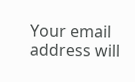Your email address will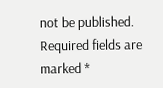not be published. Required fields are marked *